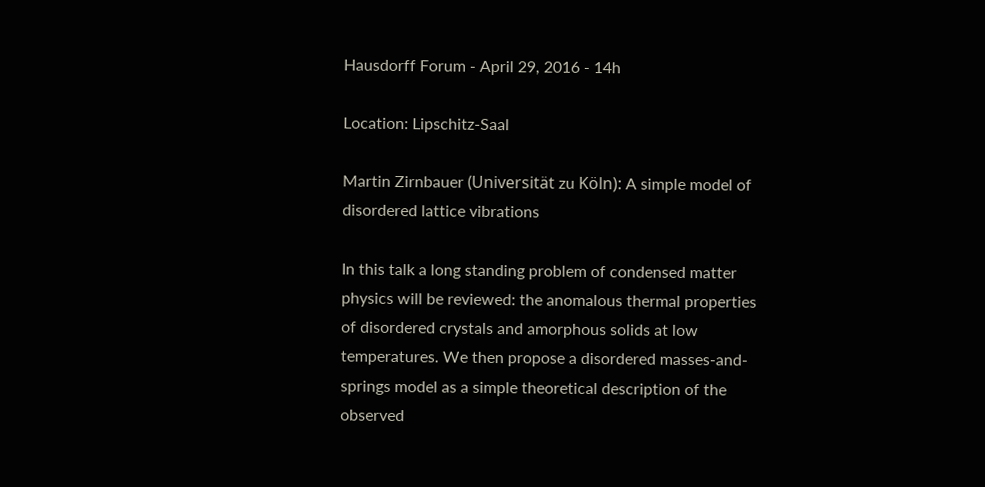Hausdorff Forum - April 29, 2016 - 14h

Location: Lipschitz-Saal

Martin Zirnbauer (Universität zu Köln): A simple model of disordered lattice vibrations

In this talk a long standing problem of condensed matter physics will be reviewed: the anomalous thermal properties of disordered crystals and amorphous solids at low temperatures. We then propose a disordered masses-and-springs model as a simple theoretical description of the observed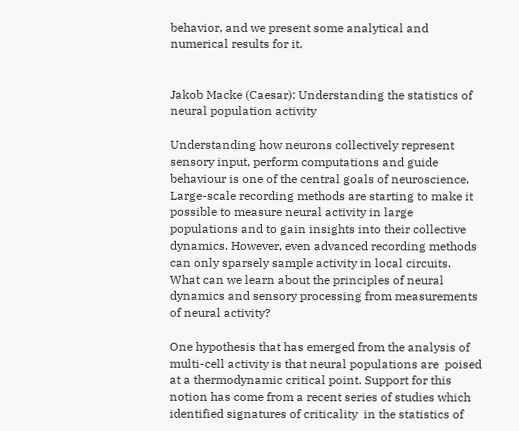behavior, and we present some analytical and numerical results for it.


Jakob Macke (Caesar): Understanding the statistics of neural population activity

Understanding how neurons collectively represent sensory input, perform computations and guide behaviour is one of the central goals of neuroscience. Large-scale recording methods are starting to make it possible to measure neural activity in large populations and to gain insights into their collective dynamics. However, even advanced recording methods can only sparsely sample activity in local circuits. What can we learn about the principles of neural dynamics and sensory processing from measurements of neural activity?

One hypothesis that has emerged from the analysis of multi-cell activity is that neural populations are  poised at a thermodynamic critical point. Support for this notion has come from a recent series of studies which identified signatures of criticality  in the statistics of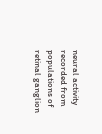neural activity recorded from populations of retinal ganglion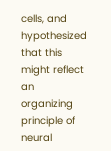cells, and hypothesized that this might reflect an organizing principle of neural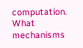computation. What mechanisms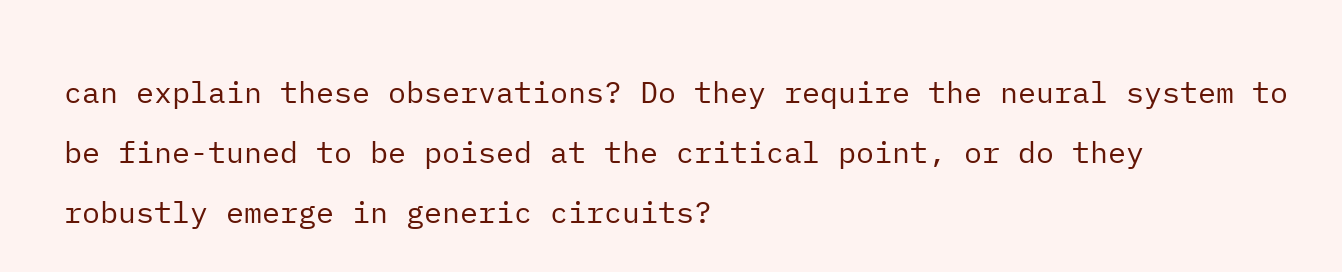can explain these observations? Do they require the neural system to be fine-tuned to be poised at the critical point, or do they robustly emerge in generic circuits?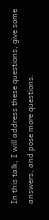In this talk, I will address these questions, give some answers, and pose more questions.